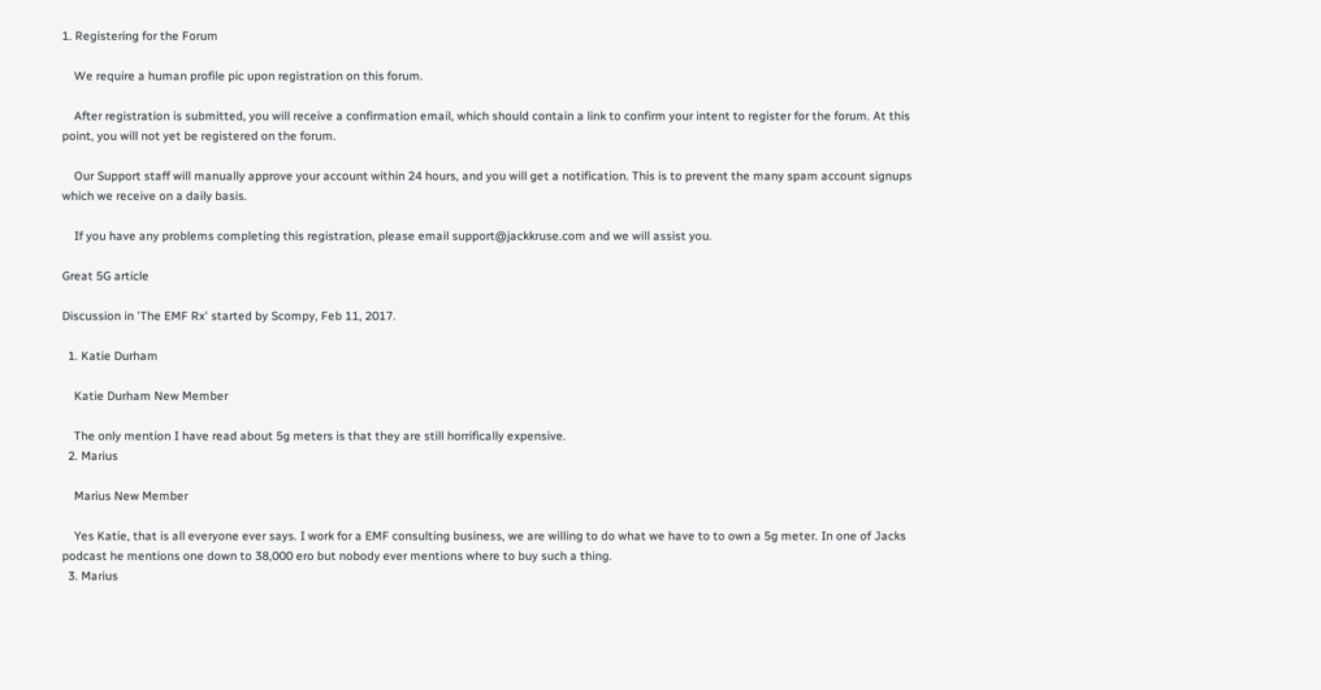1. Registering for the Forum

    We require a human profile pic upon registration on this forum.

    After registration is submitted, you will receive a confirmation email, which should contain a link to confirm your intent to register for the forum. At this point, you will not yet be registered on the forum.

    Our Support staff will manually approve your account within 24 hours, and you will get a notification. This is to prevent the many spam account signups which we receive on a daily basis.

    If you have any problems completing this registration, please email support@jackkruse.com and we will assist you.

Great 5G article

Discussion in 'The EMF Rx' started by Scompy, Feb 11, 2017.

  1. Katie Durham

    Katie Durham New Member

    The only mention I have read about 5g meters is that they are still horrifically expensive.
  2. Marius

    Marius New Member

    Yes Katie, that is all everyone ever says. I work for a EMF consulting business, we are willing to do what we have to to own a 5g meter. In one of Jacks podcast he mentions one down to 38,000 ero but nobody ever mentions where to buy such a thing.
  3. Marius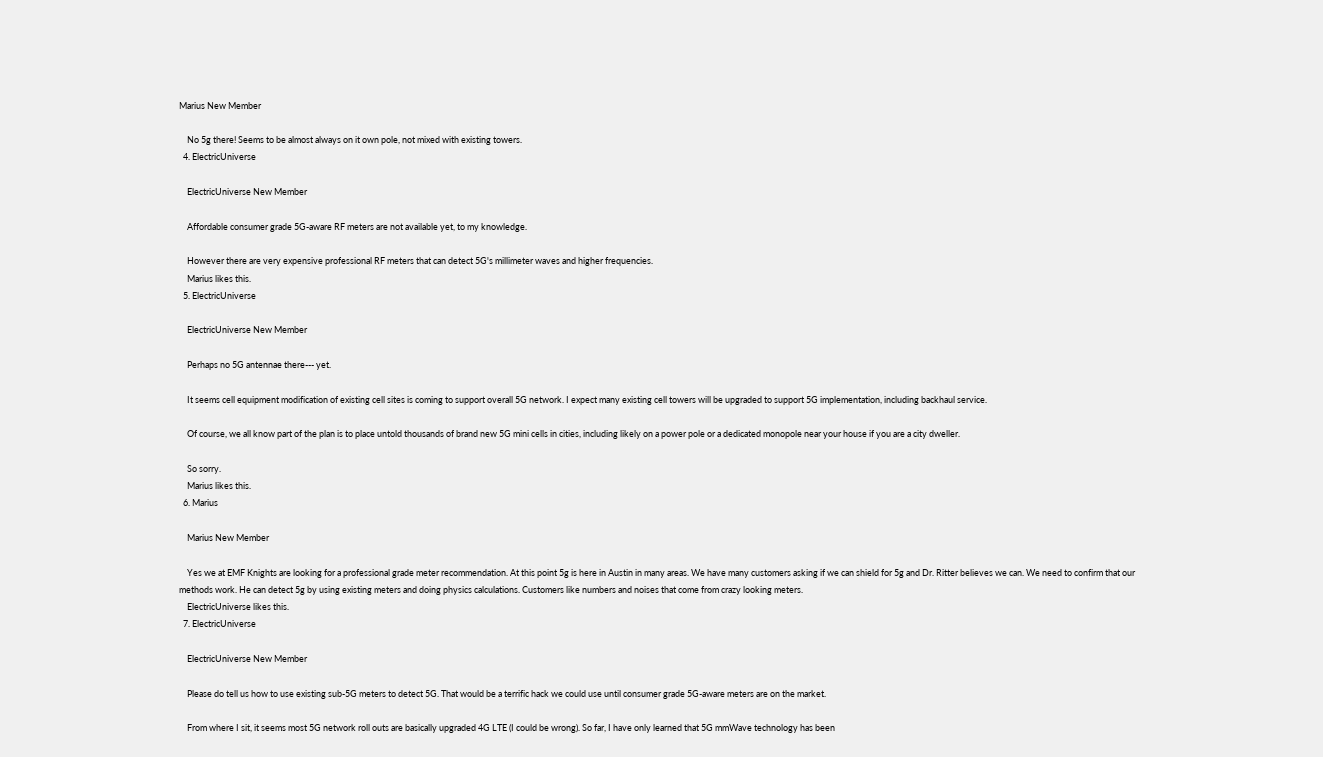Marius New Member

    No 5g there! Seems to be almost always on it own pole, not mixed with existing towers.
  4. ElectricUniverse

    ElectricUniverse New Member

    Affordable consumer grade 5G-aware RF meters are not available yet, to my knowledge.

    However there are very expensive professional RF meters that can detect 5G's millimeter waves and higher frequencies.
    Marius likes this.
  5. ElectricUniverse

    ElectricUniverse New Member

    Perhaps no 5G antennae there--- yet.

    It seems cell equipment modification of existing cell sites is coming to support overall 5G network. I expect many existing cell towers will be upgraded to support 5G implementation, including backhaul service.

    Of course, we all know part of the plan is to place untold thousands of brand new 5G mini cells in cities, including likely on a power pole or a dedicated monopole near your house if you are a city dweller.

    So sorry.
    Marius likes this.
  6. Marius

    Marius New Member

    Yes we at EMF Knights are looking for a professional grade meter recommendation. At this point 5g is here in Austin in many areas. We have many customers asking if we can shield for 5g and Dr. Ritter believes we can. We need to confirm that our methods work. He can detect 5g by using existing meters and doing physics calculations. Customers like numbers and noises that come from crazy looking meters.
    ElectricUniverse likes this.
  7. ElectricUniverse

    ElectricUniverse New Member

    Please do tell us how to use existing sub-5G meters to detect 5G. That would be a terrific hack we could use until consumer grade 5G-aware meters are on the market.

    From where I sit, it seems most 5G network roll outs are basically upgraded 4G LTE (I could be wrong). So far, I have only learned that 5G mmWave technology has been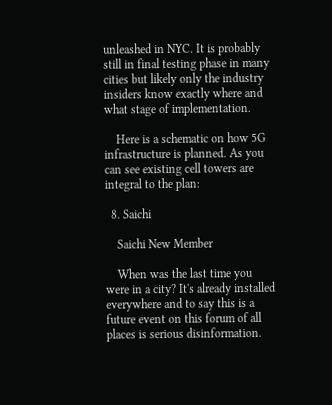unleashed in NYC. It is probably still in final testing phase in many cities but likely only the industry insiders know exactly where and what stage of implementation.

    Here is a schematic on how 5G infrastructure is planned. As you can see existing cell towers are integral to the plan:

  8. Saichi

    Saichi New Member

    When was the last time you were in a city? It's already installed everywhere and to say this is a future event on this forum of all places is serious disinformation.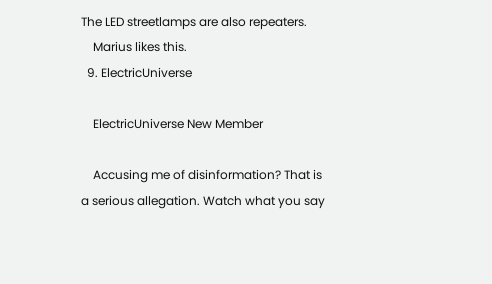The LED streetlamps are also repeaters.
    Marius likes this.
  9. ElectricUniverse

    ElectricUniverse New Member

    Accusing me of disinformation? That is a serious allegation. Watch what you say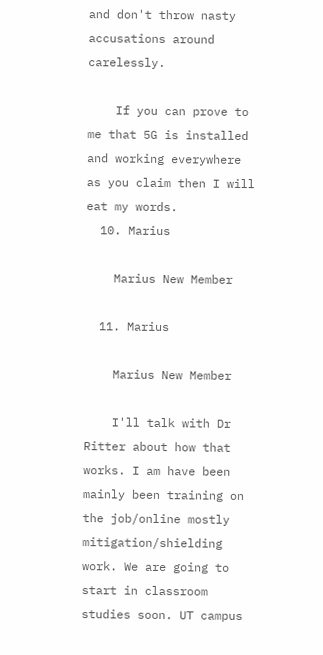and don't throw nasty accusations around carelessly.

    If you can prove to me that 5G is installed and working everywhere as you claim then I will eat my words.
  10. Marius

    Marius New Member

  11. Marius

    Marius New Member

    I'll talk with Dr Ritter about how that works. I am have been mainly been training on the job/online mostly mitigation/shielding work. We are going to start in classroom studies soon. UT campus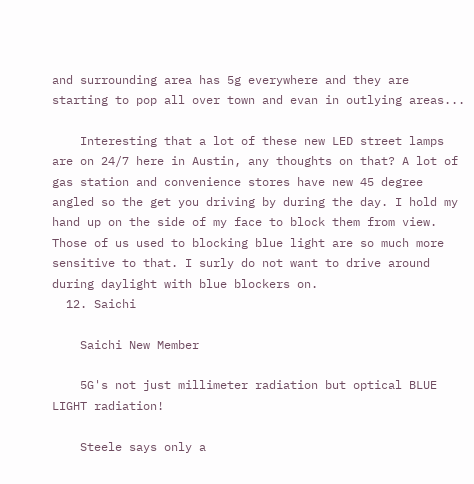and surrounding area has 5g everywhere and they are starting to pop all over town and evan in outlying areas...

    Interesting that a lot of these new LED street lamps are on 24/7 here in Austin, any thoughts on that? A lot of gas station and convenience stores have new 45 degree angled so the get you driving by during the day. I hold my hand up on the side of my face to block them from view. Those of us used to blocking blue light are so much more sensitive to that. I surly do not want to drive around during daylight with blue blockers on.
  12. Saichi

    Saichi New Member

    5G's not just millimeter radiation but optical BLUE LIGHT radiation!

    Steele says only a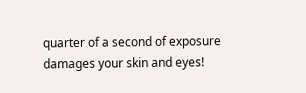quarter of a second of exposure damages your skin and eyes!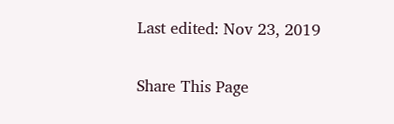Last edited: Nov 23, 2019

Share This Page